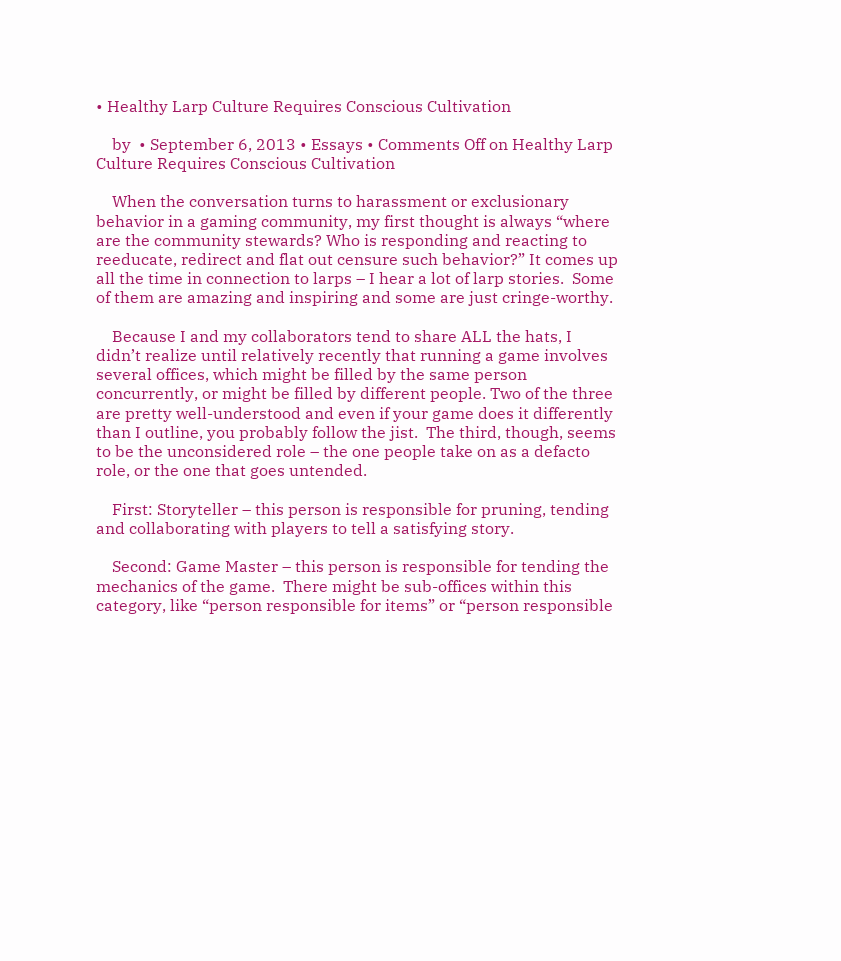• Healthy Larp Culture Requires Conscious Cultivation

    by  • September 6, 2013 • Essays • Comments Off on Healthy Larp Culture Requires Conscious Cultivation

    When the conversation turns to harassment or exclusionary behavior in a gaming community, my first thought is always “where are the community stewards? Who is responding and reacting to reeducate, redirect and flat out censure such behavior?” It comes up all the time in connection to larps – I hear a lot of larp stories.  Some of them are amazing and inspiring and some are just cringe-worthy.

    Because I and my collaborators tend to share ALL the hats, I didn’t realize until relatively recently that running a game involves several offices, which might be filled by the same person concurrently, or might be filled by different people. Two of the three are pretty well-understood and even if your game does it differently than I outline, you probably follow the jist.  The third, though, seems to be the unconsidered role – the one people take on as a defacto role, or the one that goes untended.

    First: Storyteller – this person is responsible for pruning, tending and collaborating with players to tell a satisfying story.

    Second: Game Master – this person is responsible for tending the mechanics of the game.  There might be sub-offices within this category, like “person responsible for items” or “person responsible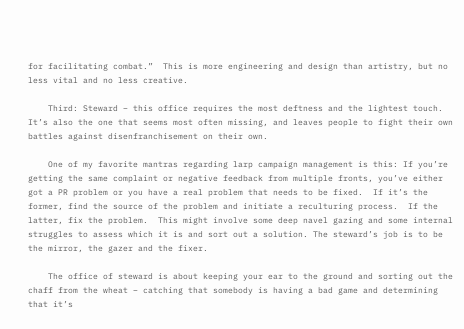for facilitating combat.”  This is more engineering and design than artistry, but no less vital and no less creative.

    Third: Steward – this office requires the most deftness and the lightest touch. It’s also the one that seems most often missing, and leaves people to fight their own battles against disenfranchisement on their own.

    One of my favorite mantras regarding larp campaign management is this: If you’re getting the same complaint or negative feedback from multiple fronts, you’ve either got a PR problem or you have a real problem that needs to be fixed.  If it’s the former, find the source of the problem and initiate a reculturing process.  If the latter, fix the problem.  This might involve some deep navel gazing and some internal struggles to assess which it is and sort out a solution. The steward’s job is to be the mirror, the gazer and the fixer.

    The office of steward is about keeping your ear to the ground and sorting out the chaff from the wheat – catching that somebody is having a bad game and determining that it’s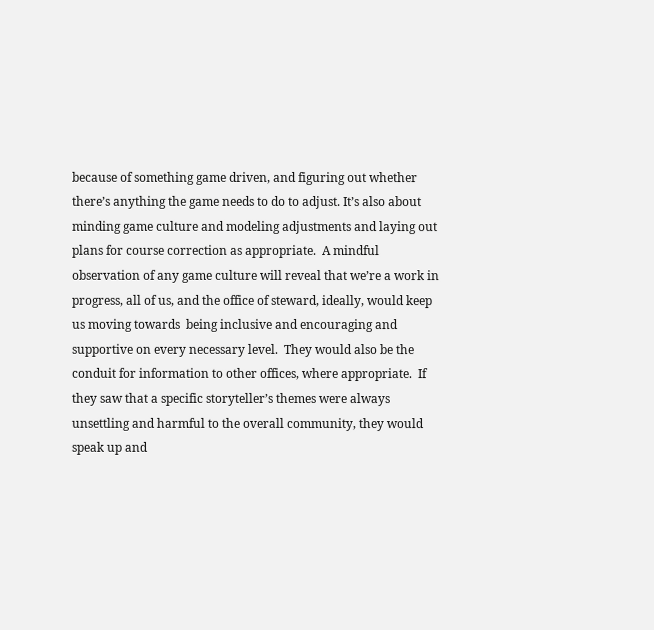because of something game driven, and figuring out whether there’s anything the game needs to do to adjust. It’s also about minding game culture and modeling adjustments and laying out plans for course correction as appropriate.  A mindful observation of any game culture will reveal that we’re a work in progress, all of us, and the office of steward, ideally, would keep us moving towards  being inclusive and encouraging and supportive on every necessary level.  They would also be the conduit for information to other offices, where appropriate.  If they saw that a specific storyteller’s themes were always unsettling and harmful to the overall community, they would speak up and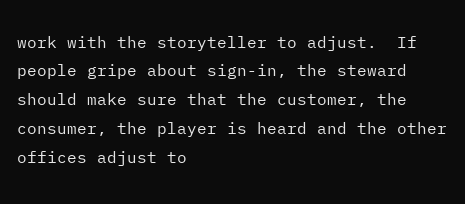work with the storyteller to adjust.  If people gripe about sign-in, the steward should make sure that the customer, the consumer, the player is heard and the other offices adjust to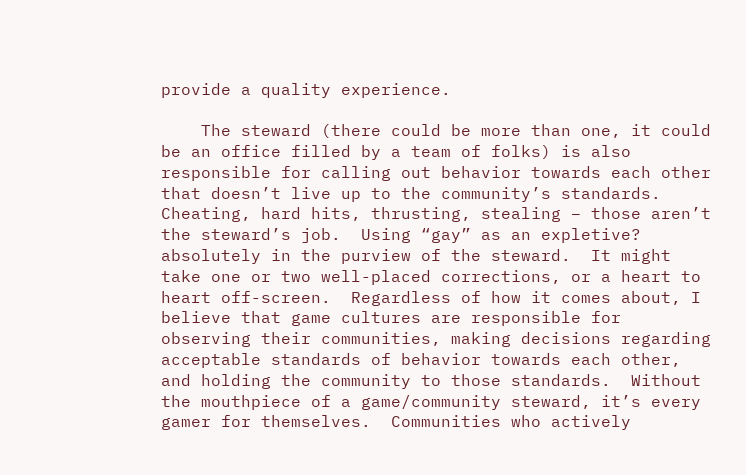provide a quality experience.

    The steward (there could be more than one, it could be an office filled by a team of folks) is also responsible for calling out behavior towards each other that doesn’t live up to the community’s standards. Cheating, hard hits, thrusting, stealing – those aren’t the steward’s job.  Using “gay” as an expletive? absolutely in the purview of the steward.  It might take one or two well-placed corrections, or a heart to heart off-screen.  Regardless of how it comes about, I believe that game cultures are responsible for observing their communities, making decisions regarding acceptable standards of behavior towards each other, and holding the community to those standards.  Without the mouthpiece of a game/community steward, it’s every gamer for themselves.  Communities who actively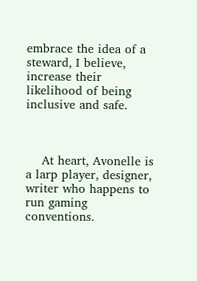embrace the idea of a steward, I believe, increase their likelihood of being inclusive and safe.



    At heart, Avonelle is a larp player, designer, writer who happens to run gaming conventions.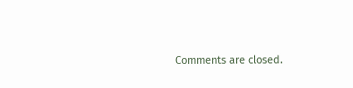Comments are closed.